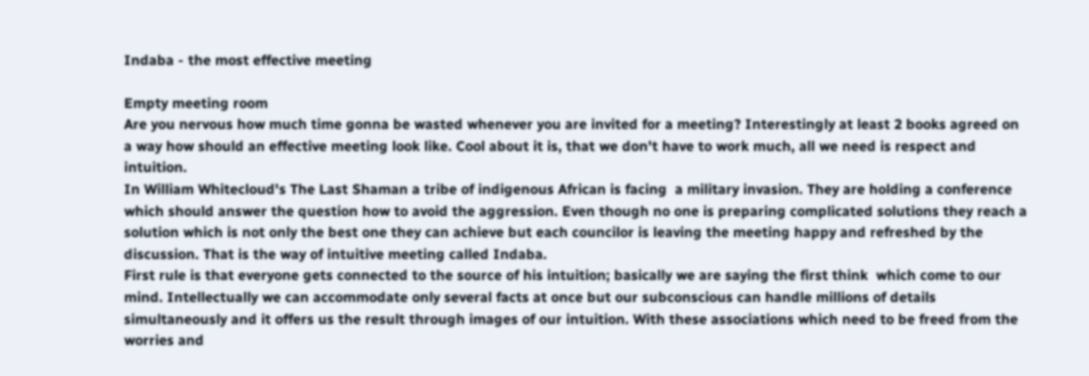Indaba - the most effective meeting

Empty meeting room
Are you nervous how much time gonna be wasted whenever you are invited for a meeting? Interestingly at least 2 books agreed on a way how should an effective meeting look like. Cool about it is, that we don't have to work much, all we need is respect and intuition.
In William Whitecloud's The Last Shaman a tribe of indigenous African is facing  a military invasion. They are holding a conference which should answer the question how to avoid the aggression. Even though no one is preparing complicated solutions they reach a solution which is not only the best one they can achieve but each councilor is leaving the meeting happy and refreshed by the discussion. That is the way of intuitive meeting called Indaba.
First rule is that everyone gets connected to the source of his intuition; basically we are saying the first think  which come to our mind. Intellectually we can accommodate only several facts at once but our subconscious can handle millions of details simultaneously and it offers us the result through images of our intuition. With these associations which need to be freed from the worries and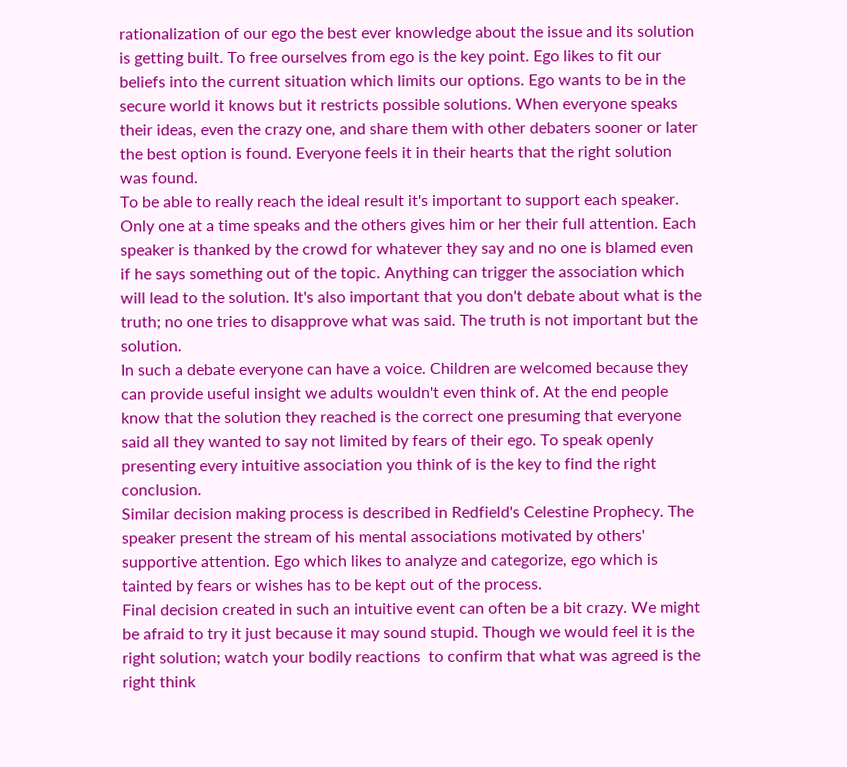rationalization of our ego the best ever knowledge about the issue and its solution is getting built. To free ourselves from ego is the key point. Ego likes to fit our beliefs into the current situation which limits our options. Ego wants to be in the secure world it knows but it restricts possible solutions. When everyone speaks their ideas, even the crazy one, and share them with other debaters sooner or later the best option is found. Everyone feels it in their hearts that the right solution was found.
To be able to really reach the ideal result it's important to support each speaker. Only one at a time speaks and the others gives him or her their full attention. Each speaker is thanked by the crowd for whatever they say and no one is blamed even if he says something out of the topic. Anything can trigger the association which will lead to the solution. It's also important that you don't debate about what is the truth; no one tries to disapprove what was said. The truth is not important but the solution.
In such a debate everyone can have a voice. Children are welcomed because they can provide useful insight we adults wouldn't even think of. At the end people know that the solution they reached is the correct one presuming that everyone said all they wanted to say not limited by fears of their ego. To speak openly presenting every intuitive association you think of is the key to find the right conclusion.
Similar decision making process is described in Redfield's Celestine Prophecy. The speaker present the stream of his mental associations motivated by others' supportive attention. Ego which likes to analyze and categorize, ego which is tainted by fears or wishes has to be kept out of the process.
Final decision created in such an intuitive event can often be a bit crazy. We might be afraid to try it just because it may sound stupid. Though we would feel it is the right solution; watch your bodily reactions  to confirm that what was agreed is the right think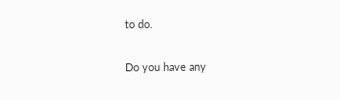to do.

Do you have any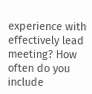experience with effectively lead meeting? How often do you include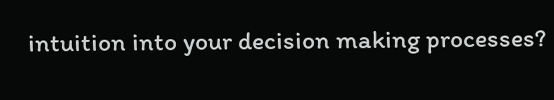intuition into your decision making processes?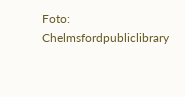Foto: Chelmsfordpubliclibrary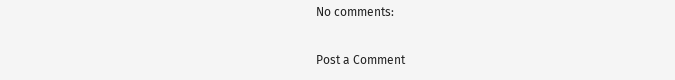No comments:

Post a Comment